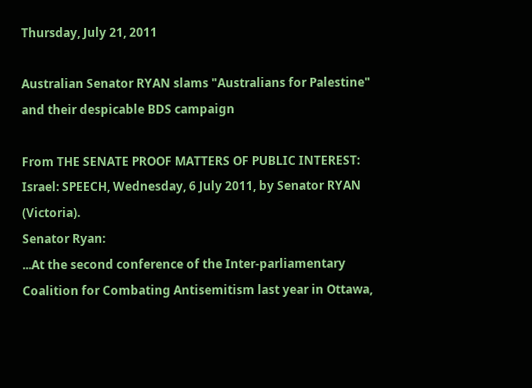Thursday, July 21, 2011

Australian Senator RYAN slams "Australians for Palestine" and their despicable BDS campaign

From THE SENATE PROOF MATTERS OF PUBLIC INTEREST: Israel: SPEECH, Wednesday, 6 July 2011, by Senator RYAN (Victoria).
Senator Ryan:
...At the second conference of the Inter-parliamentary Coalition for Combating Antisemitism last year in Ottawa,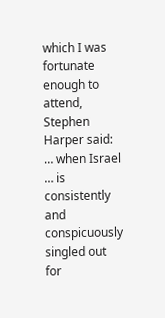which I was fortunate enough to attend, Stephen Harper said:
… when Israel … is consistently and conspicuously singled out for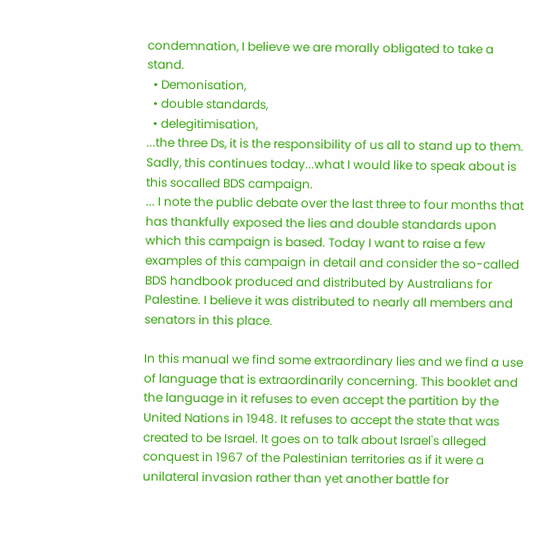condemnation, I believe we are morally obligated to take a stand.
  • Demonisation,
  • double standards,
  • delegitimisation,
...the three Ds, it is the responsibility of us all to stand up to them.
Sadly, this continues today...what I would like to speak about is this socalled BDS campaign.
... I note the public debate over the last three to four months that has thankfully exposed the lies and double standards upon which this campaign is based. Today I want to raise a few examples of this campaign in detail and consider the so-called BDS handbook produced and distributed by Australians for Palestine. I believe it was distributed to nearly all members and senators in this place.

In this manual we find some extraordinary lies and we find a use of language that is extraordinarily concerning. This booklet and the language in it refuses to even accept the partition by the United Nations in 1948. It refuses to accept the state that was created to be Israel. It goes on to talk about Israel's alleged conquest in 1967 of the Palestinian territories as if it were a unilateral invasion rather than yet another battle for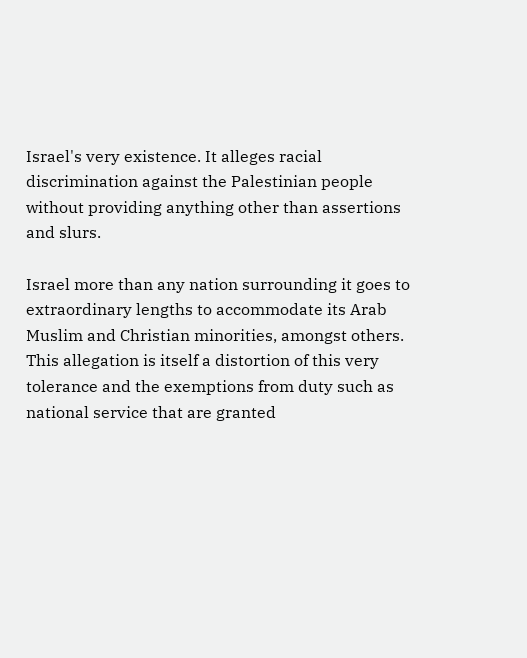Israel's very existence. It alleges racial discrimination against the Palestinian people without providing anything other than assertions and slurs.

Israel more than any nation surrounding it goes to extraordinary lengths to accommodate its Arab Muslim and Christian minorities, amongst others. This allegation is itself a distortion of this very tolerance and the exemptions from duty such as national service that are granted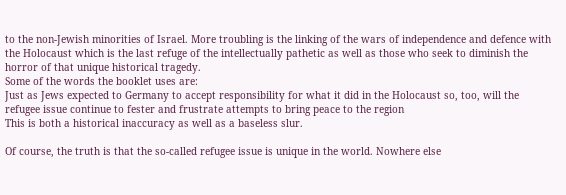to the non-Jewish minorities of Israel. More troubling is the linking of the wars of independence and defence with the Holocaust which is the last refuge of the intellectually pathetic as well as those who seek to diminish the horror of that unique historical tragedy.
Some of the words the booklet uses are:
Just as Jews expected to Germany to accept responsibility for what it did in the Holocaust so, too, will the refugee issue continue to fester and frustrate attempts to bring peace to the region
This is both a historical inaccuracy as well as a baseless slur.

Of course, the truth is that the so-called refugee issue is unique in the world. Nowhere else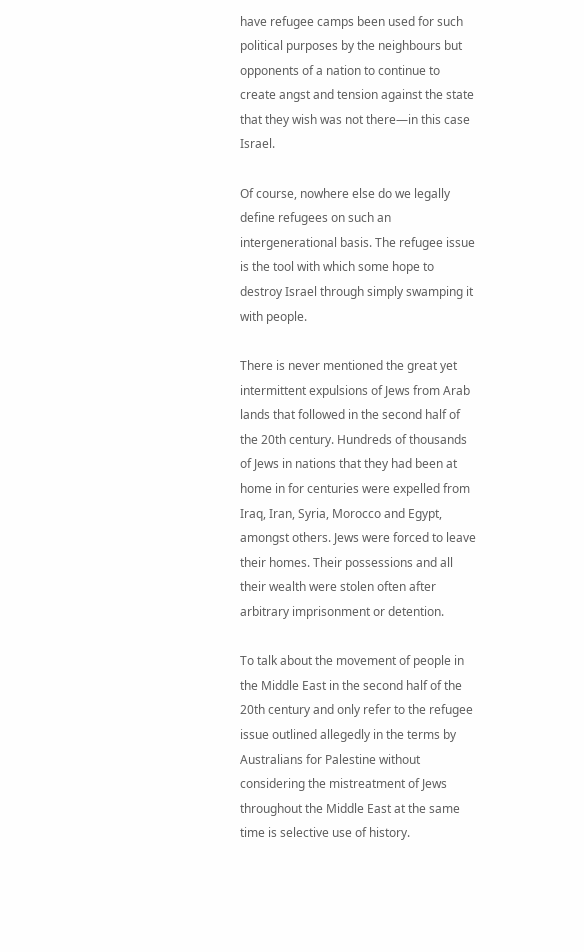have refugee camps been used for such political purposes by the neighbours but opponents of a nation to continue to create angst and tension against the state that they wish was not there—in this case Israel.

Of course, nowhere else do we legally define refugees on such an intergenerational basis. The refugee issue is the tool with which some hope to destroy Israel through simply swamping it with people.

There is never mentioned the great yet intermittent expulsions of Jews from Arab lands that followed in the second half of the 20th century. Hundreds of thousands of Jews in nations that they had been at home in for centuries were expelled from Iraq, Iran, Syria, Morocco and Egypt, amongst others. Jews were forced to leave their homes. Their possessions and all their wealth were stolen often after arbitrary imprisonment or detention.

To talk about the movement of people in the Middle East in the second half of the 20th century and only refer to the refugee issue outlined allegedly in the terms by Australians for Palestine without considering the mistreatment of Jews throughout the Middle East at the same time is selective use of history.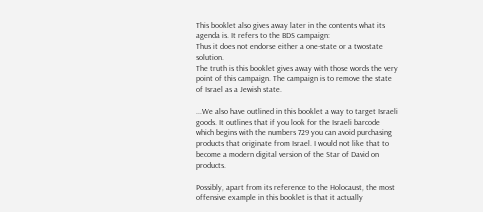This booklet also gives away later in the contents what its agenda is. It refers to the BDS campaign:
Thus it does not endorse either a one-state or a twostate solution.
The truth is this booklet gives away with those words the very point of this campaign. The campaign is to remove the state of Israel as a Jewish state.

...We also have outlined in this booklet a way to target Israeli goods. It outlines that if you look for the Israeli barcode which begins with the numbers 729 you can avoid purchasing products that originate from Israel. I would not like that to become a modern digital version of the Star of David on products.

Possibly, apart from its reference to the Holocaust, the most offensive example in this booklet is that it actually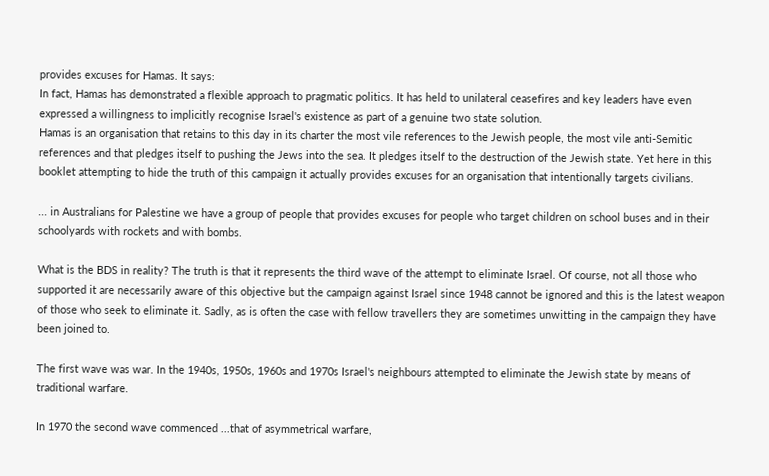provides excuses for Hamas. It says:
In fact, Hamas has demonstrated a flexible approach to pragmatic politics. It has held to unilateral ceasefires and key leaders have even expressed a willingness to implicitly recognise Israel's existence as part of a genuine two state solution.
Hamas is an organisation that retains to this day in its charter the most vile references to the Jewish people, the most vile anti-Semitic references and that pledges itself to pushing the Jews into the sea. It pledges itself to the destruction of the Jewish state. Yet here in this booklet attempting to hide the truth of this campaign it actually provides excuses for an organisation that intentionally targets civilians.

... in Australians for Palestine we have a group of people that provides excuses for people who target children on school buses and in their schoolyards with rockets and with bombs.

What is the BDS in reality? The truth is that it represents the third wave of the attempt to eliminate Israel. Of course, not all those who supported it are necessarily aware of this objective but the campaign against Israel since 1948 cannot be ignored and this is the latest weapon of those who seek to eliminate it. Sadly, as is often the case with fellow travellers they are sometimes unwitting in the campaign they have been joined to.

The first wave was war. In the 1940s, 1950s, 1960s and 1970s Israel's neighbours attempted to eliminate the Jewish state by means of traditional warfare.

In 1970 the second wave commenced ...that of asymmetrical warfare,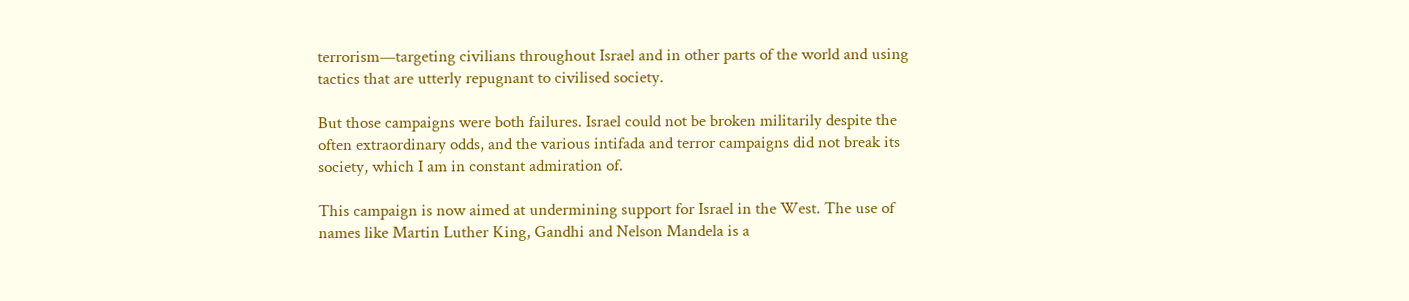terrorism—targeting civilians throughout Israel and in other parts of the world and using tactics that are utterly repugnant to civilised society.

But those campaigns were both failures. Israel could not be broken militarily despite the often extraordinary odds, and the various intifada and terror campaigns did not break its society, which I am in constant admiration of.

This campaign is now aimed at undermining support for Israel in the West. The use of names like Martin Luther King, Gandhi and Nelson Mandela is a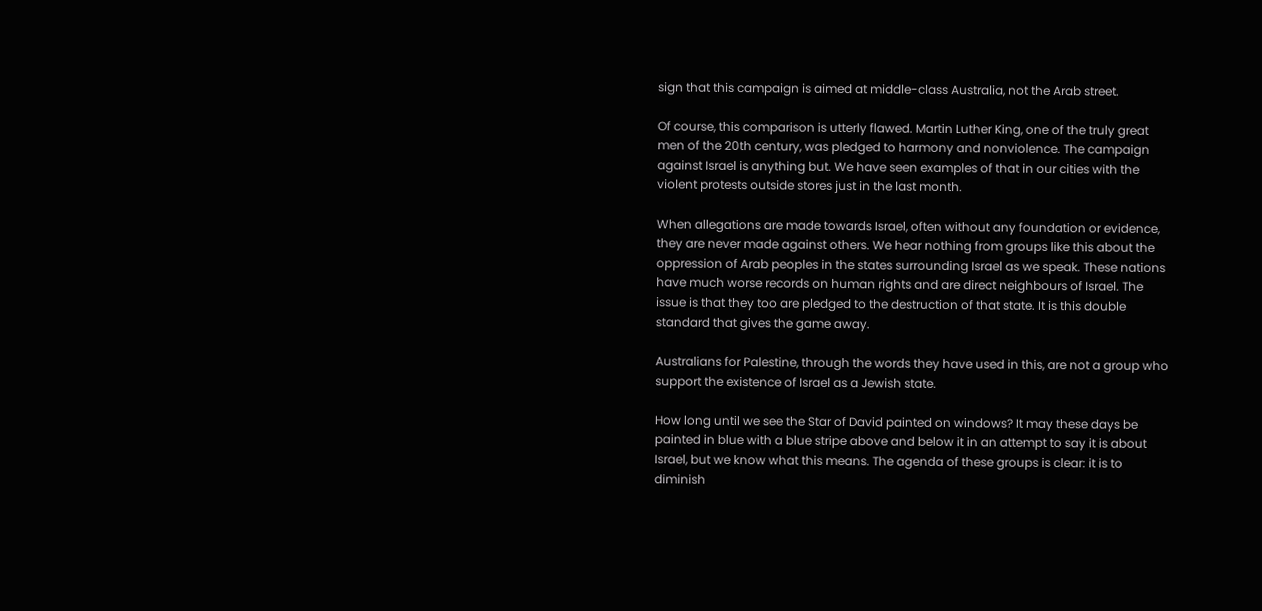sign that this campaign is aimed at middle-class Australia, not the Arab street.

Of course, this comparison is utterly flawed. Martin Luther King, one of the truly great men of the 20th century, was pledged to harmony and nonviolence. The campaign against Israel is anything but. We have seen examples of that in our cities with the violent protests outside stores just in the last month.

When allegations are made towards Israel, often without any foundation or evidence, they are never made against others. We hear nothing from groups like this about the oppression of Arab peoples in the states surrounding Israel as we speak. These nations have much worse records on human rights and are direct neighbours of Israel. The issue is that they too are pledged to the destruction of that state. It is this double standard that gives the game away.

Australians for Palestine, through the words they have used in this, are not a group who support the existence of Israel as a Jewish state.

How long until we see the Star of David painted on windows? It may these days be painted in blue with a blue stripe above and below it in an attempt to say it is about Israel, but we know what this means. The agenda of these groups is clear: it is to diminish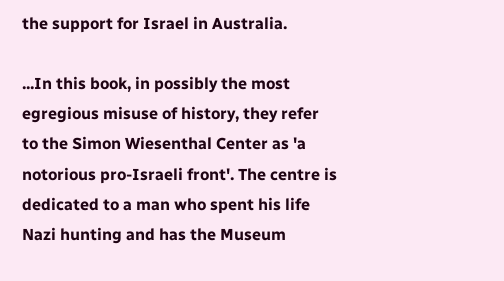the support for Israel in Australia.

...In this book, in possibly the most egregious misuse of history, they refer to the Simon Wiesenthal Center as 'a notorious pro-Israeli front'. The centre is dedicated to a man who spent his life Nazi hunting and has the Museum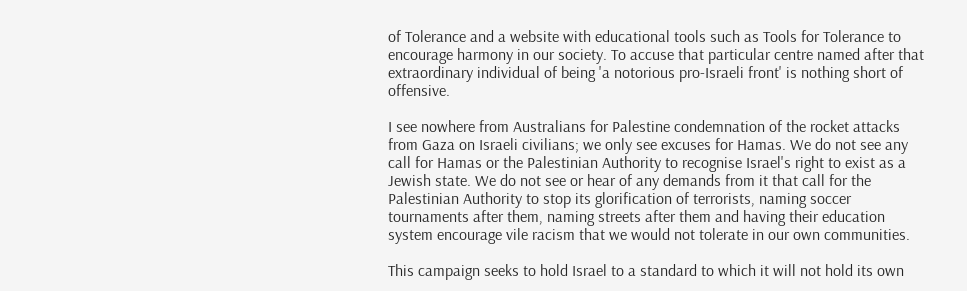of Tolerance and a website with educational tools such as Tools for Tolerance to encourage harmony in our society. To accuse that particular centre named after that extraordinary individual of being 'a notorious pro-Israeli front' is nothing short of offensive.

I see nowhere from Australians for Palestine condemnation of the rocket attacks from Gaza on Israeli civilians; we only see excuses for Hamas. We do not see any call for Hamas or the Palestinian Authority to recognise Israel's right to exist as a Jewish state. We do not see or hear of any demands from it that call for the Palestinian Authority to stop its glorification of terrorists, naming soccer tournaments after them, naming streets after them and having their education system encourage vile racism that we would not tolerate in our own communities.

This campaign seeks to hold Israel to a standard to which it will not hold its own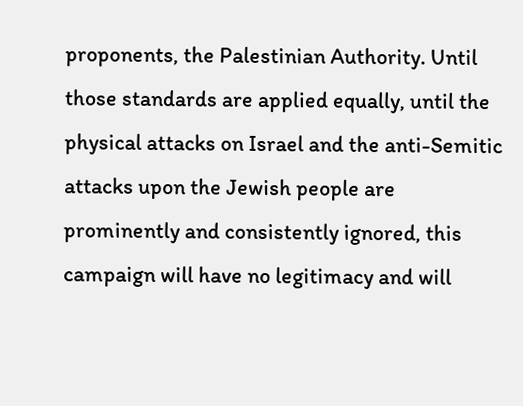proponents, the Palestinian Authority. Until those standards are applied equally, until the physical attacks on Israel and the anti-Semitic attacks upon the Jewish people are prominently and consistently ignored, this campaign will have no legitimacy and will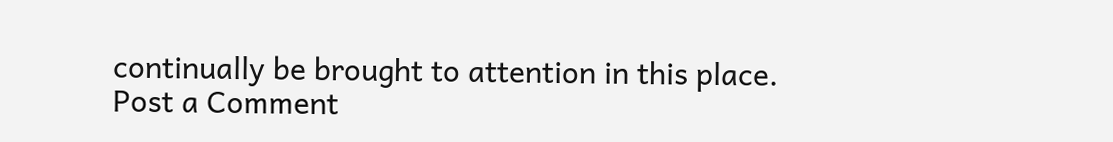continually be brought to attention in this place.
Post a Comment